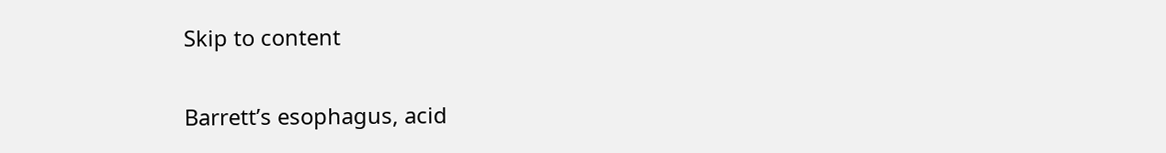Skip to content

Barrett’s esophagus, acid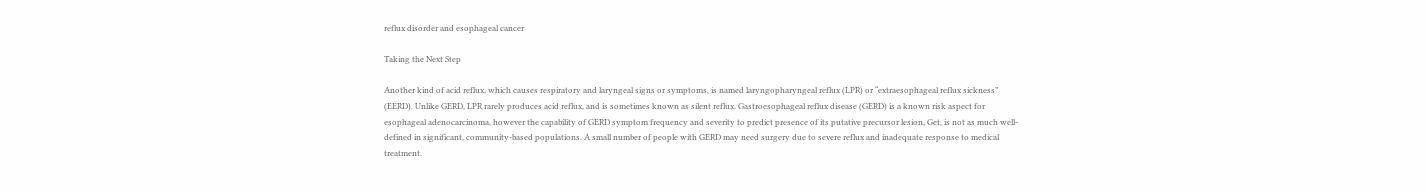reflux disorder and esophageal cancer

Taking the Next Step

Another kind of acid reflux, which causes respiratory and laryngeal signs or symptoms, is named laryngopharyngeal reflux (LPR) or “extraesophageal reflux sickness” (EERD). Unlike GERD, LPR rarely produces acid reflux, and is sometimes known as silent reflux. Gastroesophageal reflux disease (GERD) is a known risk aspect for esophageal adenocarcinoma, however the capability of GERD symptom frequency and severity to predict presence of its putative precursor lesion, Get, is not as much well-defined in significant, community-based populations. A small number of people with GERD may need surgery due to severe reflux and inadequate response to medical treatment.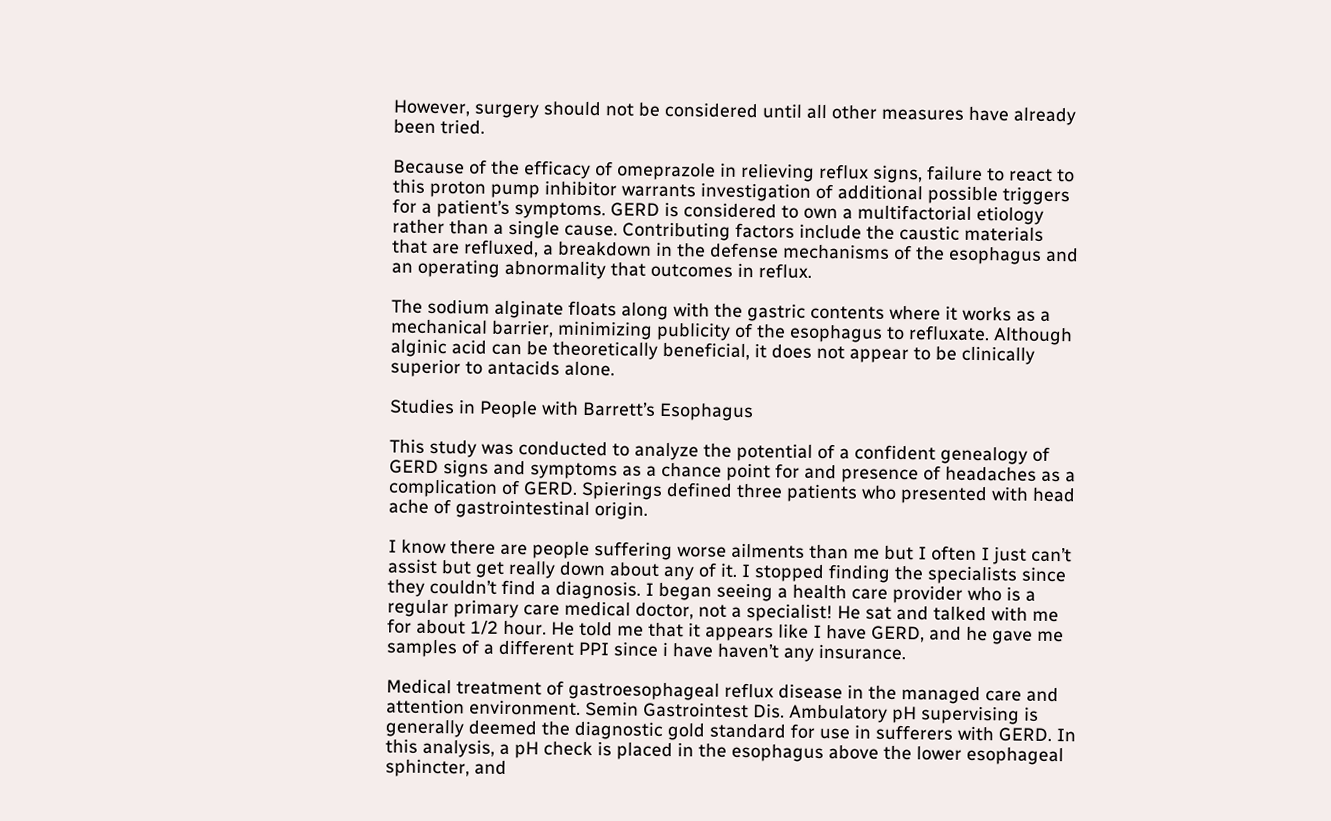However, surgery should not be considered until all other measures have already been tried.

Because of the efficacy of omeprazole in relieving reflux signs, failure to react to this proton pump inhibitor warrants investigation of additional possible triggers for a patient’s symptoms. GERD is considered to own a multifactorial etiology rather than a single cause. Contributing factors include the caustic materials that are refluxed, a breakdown in the defense mechanisms of the esophagus and an operating abnormality that outcomes in reflux.

The sodium alginate floats along with the gastric contents where it works as a mechanical barrier, minimizing publicity of the esophagus to refluxate. Although alginic acid can be theoretically beneficial, it does not appear to be clinically superior to antacids alone.

Studies in People with Barrett’s Esophagus

This study was conducted to analyze the potential of a confident genealogy of GERD signs and symptoms as a chance point for and presence of headaches as a complication of GERD. Spierings defined three patients who presented with head ache of gastrointestinal origin.

I know there are people suffering worse ailments than me but I often I just can’t assist but get really down about any of it. I stopped finding the specialists since they couldn’t find a diagnosis. I began seeing a health care provider who is a regular primary care medical doctor, not a specialist! He sat and talked with me for about 1/2 hour. He told me that it appears like I have GERD, and he gave me samples of a different PPI since i have haven’t any insurance.

Medical treatment of gastroesophageal reflux disease in the managed care and attention environment. Semin Gastrointest Dis. Ambulatory pH supervising is generally deemed the diagnostic gold standard for use in sufferers with GERD. In this analysis, a pH check is placed in the esophagus above the lower esophageal sphincter, and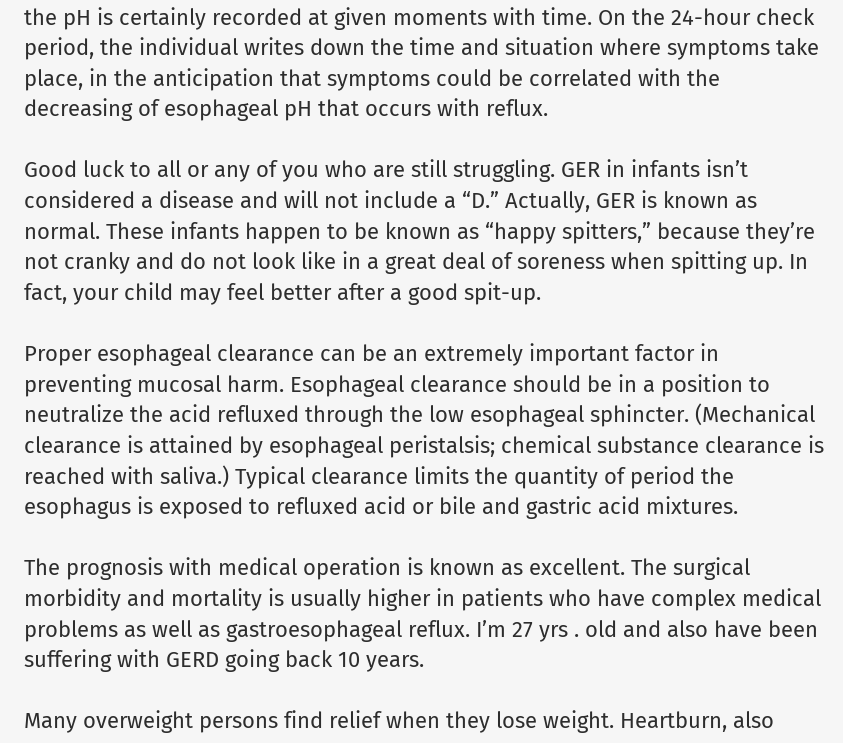the pH is certainly recorded at given moments with time. On the 24-hour check period, the individual writes down the time and situation where symptoms take place, in the anticipation that symptoms could be correlated with the decreasing of esophageal pH that occurs with reflux.

Good luck to all or any of you who are still struggling. GER in infants isn’t considered a disease and will not include a “D.” Actually, GER is known as normal. These infants happen to be known as “happy spitters,” because they’re not cranky and do not look like in a great deal of soreness when spitting up. In fact, your child may feel better after a good spit-up.

Proper esophageal clearance can be an extremely important factor in preventing mucosal harm. Esophageal clearance should be in a position to neutralize the acid refluxed through the low esophageal sphincter. (Mechanical clearance is attained by esophageal peristalsis; chemical substance clearance is reached with saliva.) Typical clearance limits the quantity of period the esophagus is exposed to refluxed acid or bile and gastric acid mixtures.

The prognosis with medical operation is known as excellent. The surgical morbidity and mortality is usually higher in patients who have complex medical problems as well as gastroesophageal reflux. I’m 27 yrs . old and also have been suffering with GERD going back 10 years.

Many overweight persons find relief when they lose weight. Heartburn, also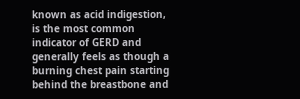known as acid indigestion, is the most common indicator of GERD and generally feels as though a burning chest pain starting behind the breastbone and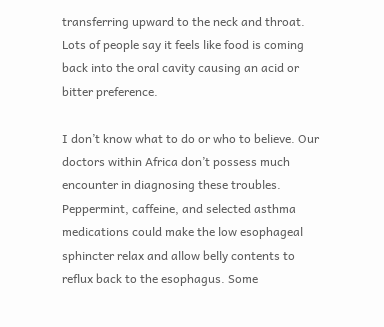transferring upward to the neck and throat. Lots of people say it feels like food is coming back into the oral cavity causing an acid or bitter preference.

I don’t know what to do or who to believe. Our doctors within Africa don’t possess much encounter in diagnosing these troubles. Peppermint, caffeine, and selected asthma medications could make the low esophageal sphincter relax and allow belly contents to reflux back to the esophagus. Some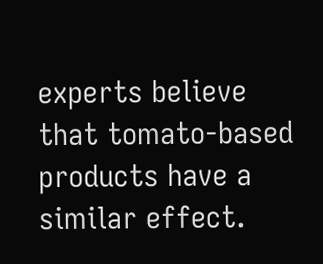experts believe that tomato-based products have a similar effect.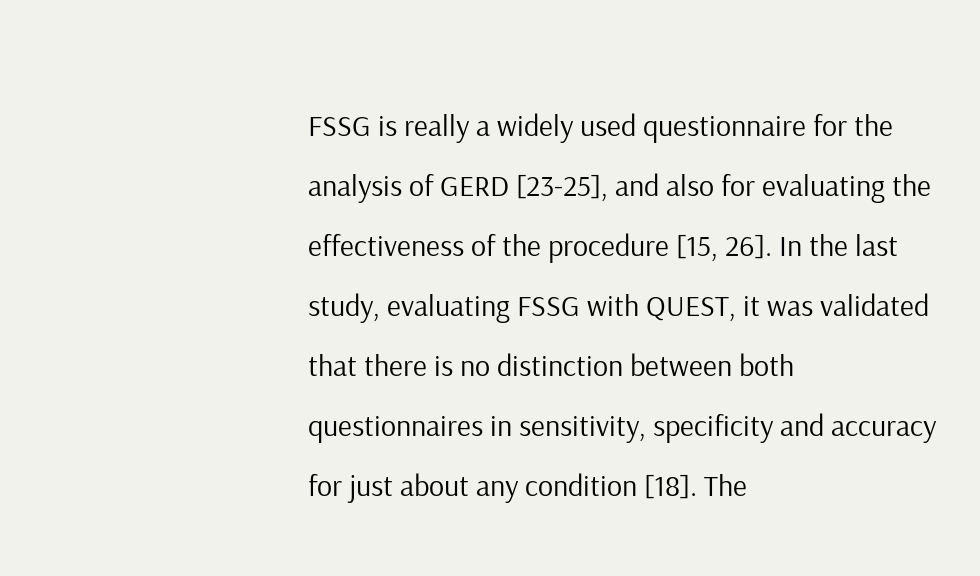FSSG is really a widely used questionnaire for the analysis of GERD [23-25], and also for evaluating the effectiveness of the procedure [15, 26]. In the last study, evaluating FSSG with QUEST, it was validated that there is no distinction between both questionnaires in sensitivity, specificity and accuracy for just about any condition [18]. The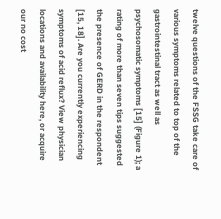twelve questions of the FSSG take care of various symptoms related to top of the gastrointestinal tract as well as psychosomatic symptoms [15] (Figure 1); a rating of more than seven tips suggested the presence of GERD in the respondent [15, 18]. Are you currently experiencing symptoms of acid reflux? View physician locations and availability here, or acquire our no cost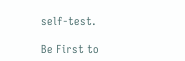self-test.

Be First to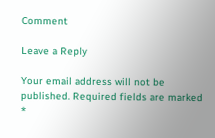Comment

Leave a Reply

Your email address will not be published. Required fields are marked *